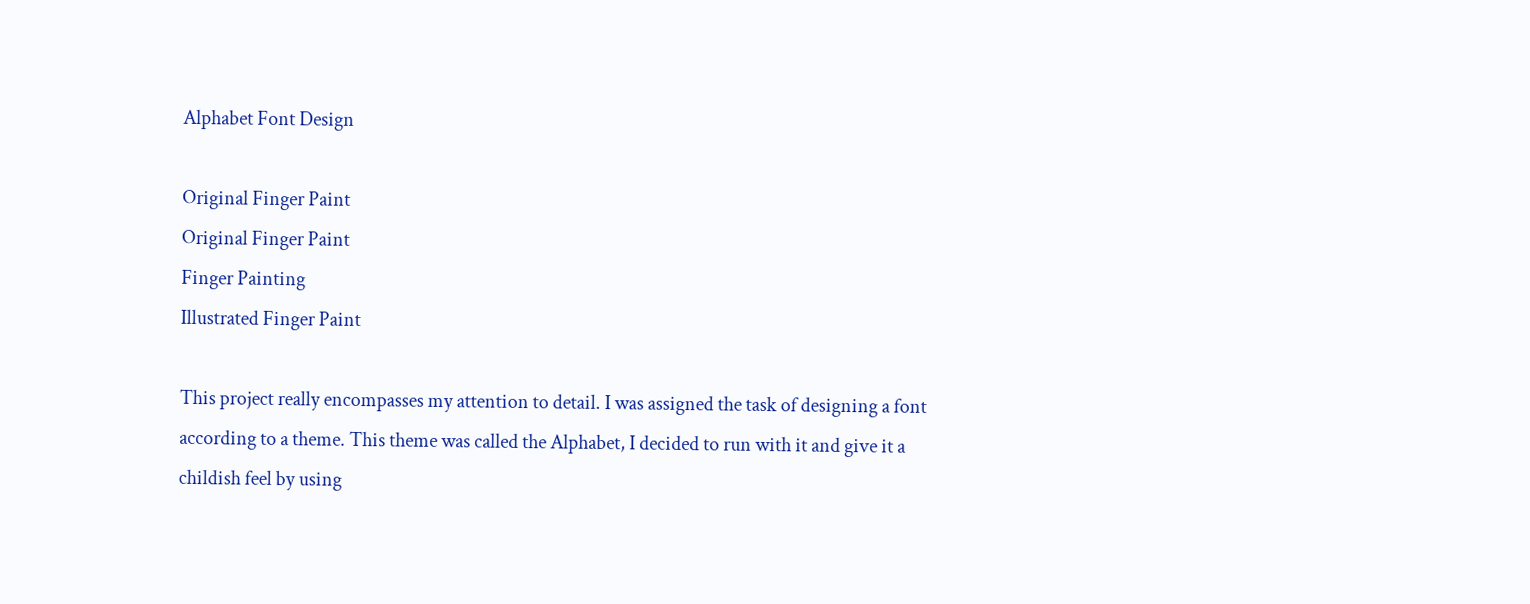Alphabet Font Design

Original Finger Paint
Original Finger Paint
Finger Painting
Illustrated Finger Paint

This project really encompasses my attention to detail. I was assigned the task of designing a font according to a theme. This theme was called the Alphabet, I decided to run with it and give it a childish feel by using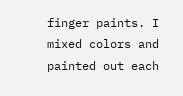finger paints. I mixed colors and painted out each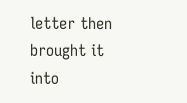letter then brought it into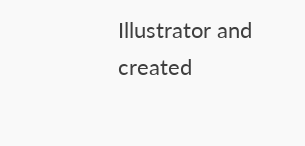Illustrator and created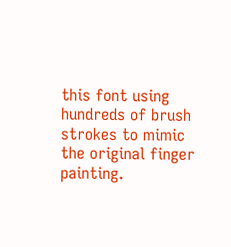this font using hundreds of brush strokes to mimic the original finger painting.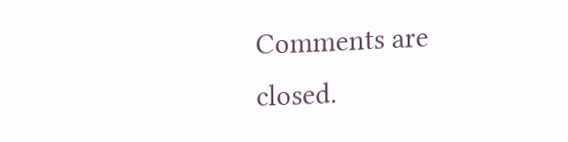Comments are closed.